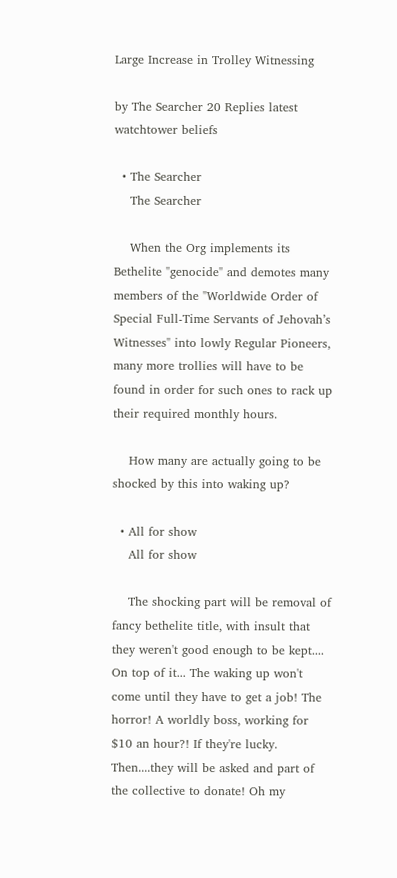Large Increase in Trolley Witnessing

by The Searcher 20 Replies latest watchtower beliefs

  • The Searcher
    The Searcher

    When the Org implements its Bethelite "genocide" and demotes many members of the "Worldwide Order of Special Full-Time Servants of Jehovah’s Witnesses" into lowly Regular Pioneers, many more trollies will have to be found in order for such ones to rack up their required monthly hours.

    How many are actually going to be shocked by this into waking up?

  • All for show
    All for show

    The shocking part will be removal of fancy bethelite title, with insult that they weren't good enough to be kept.... On top of it... The waking up won't come until they have to get a job! The horror! A worldly boss, working for $10 an hour?! If they're lucky. Then....they will be asked and part of the collective to donate! Oh my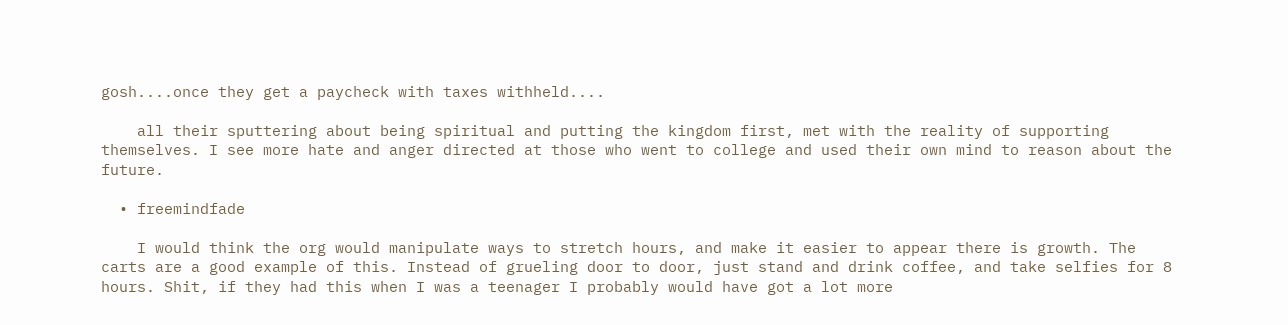gosh....once they get a paycheck with taxes withheld....

    all their sputtering about being spiritual and putting the kingdom first, met with the reality of supporting themselves. I see more hate and anger directed at those who went to college and used their own mind to reason about the future.

  • freemindfade

    I would think the org would manipulate ways to stretch hours, and make it easier to appear there is growth. The carts are a good example of this. Instead of grueling door to door, just stand and drink coffee, and take selfies for 8 hours. Shit, if they had this when I was a teenager I probably would have got a lot more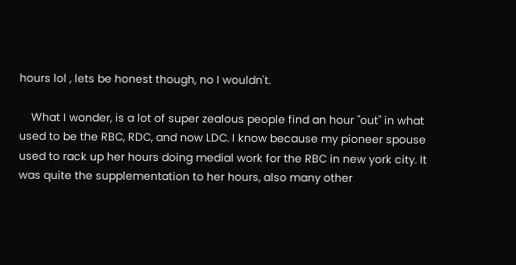hours lol , lets be honest though, no I wouldn't.

    What I wonder, is a lot of super zealous people find an hour "out" in what used to be the RBC, RDC, and now LDC. I know because my pioneer spouse used to rack up her hours doing medial work for the RBC in new york city. It was quite the supplementation to her hours, also many other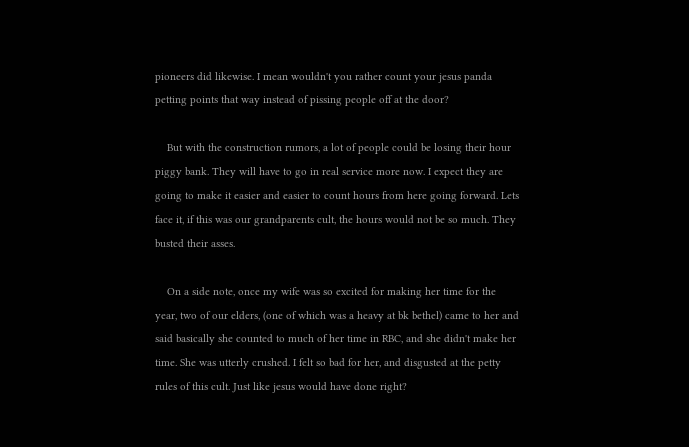pioneers did likewise. I mean wouldn't you rather count your jesus panda petting points that way instead of pissing people off at the door?

    But with the construction rumors, a lot of people could be losing their hour piggy bank. They will have to go in real service more now. I expect they are going to make it easier and easier to count hours from here going forward. Lets face it, if this was our grandparents cult, the hours would not be so much. They busted their asses.

    On a side note, once my wife was so excited for making her time for the year, two of our elders, (one of which was a heavy at bk bethel) came to her and said basically she counted to much of her time in RBC, and she didn't make her time. She was utterly crushed. I felt so bad for her, and disgusted at the petty rules of this cult. Just like jesus would have done right?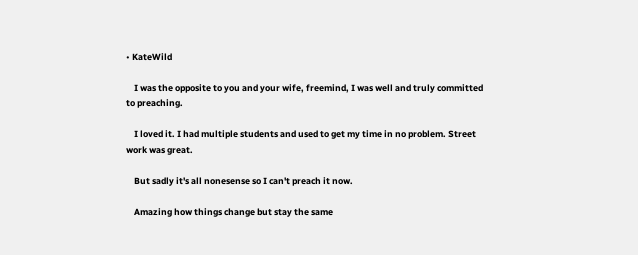• KateWild

    I was the opposite to you and your wife, freemind, I was well and truly committed to preaching.

    I loved it. I had multiple students and used to get my time in no problem. Street work was great.

    But sadly it's all nonesense so I can't preach it now.

    Amazing how things change but stay the same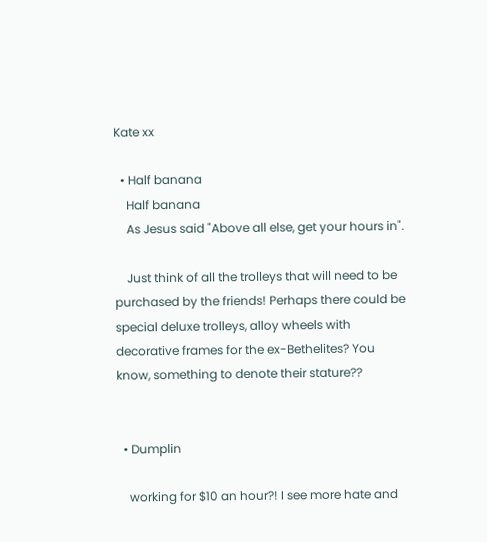Kate xx

  • Half banana
    Half banana
    As Jesus said "Above all else, get your hours in".

    Just think of all the trolleys that will need to be purchased by the friends! Perhaps there could be special deluxe trolleys, alloy wheels with decorative frames for the ex-Bethelites? You know, something to denote their stature??


  • Dumplin

    working for $10 an hour?! I see more hate and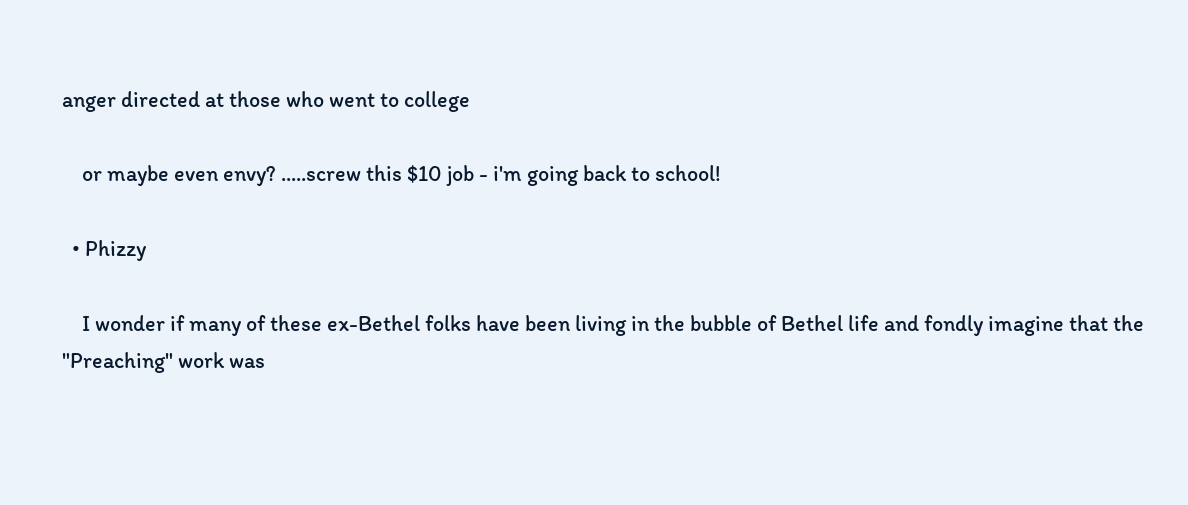anger directed at those who went to college

    or maybe even envy? .....screw this $10 job - i'm going back to school!

  • Phizzy

    I wonder if many of these ex-Bethel folks have been living in the bubble of Bethel life and fondly imagine that the "Preaching" work was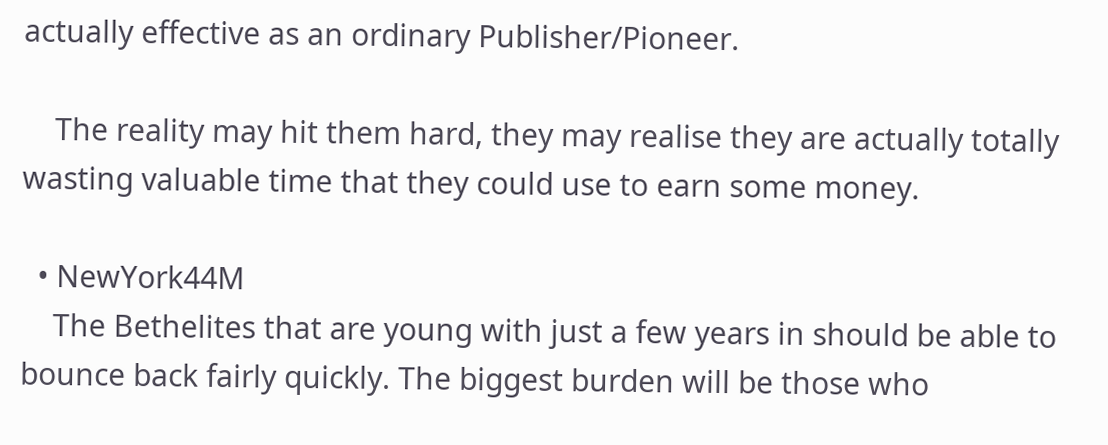actually effective as an ordinary Publisher/Pioneer.

    The reality may hit them hard, they may realise they are actually totally wasting valuable time that they could use to earn some money.

  • NewYork44M
    The Bethelites that are young with just a few years in should be able to bounce back fairly quickly. The biggest burden will be those who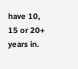have 10, 15 or 20+ years in.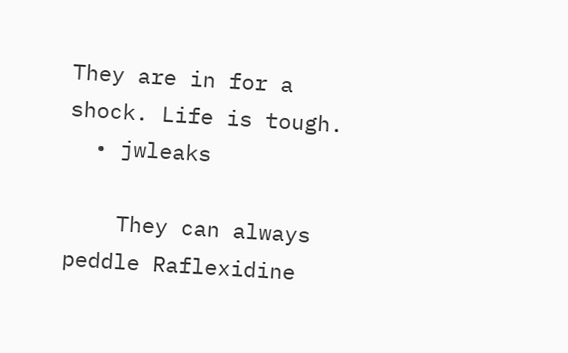They are in for a shock. Life is tough.
  • jwleaks

    They can always peddle Raflexidine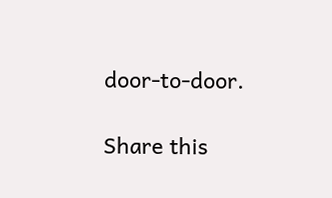door-to-door.

Share this